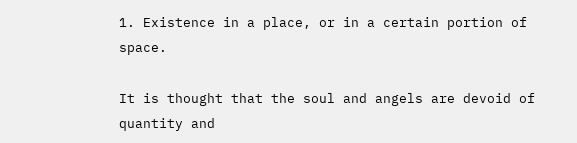1. Existence in a place, or in a certain portion of space.

It is thought that the soul and angels are devoid of quantity and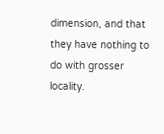dimension, and that they have nothing to do with grosser locality.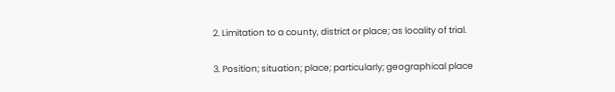2. Limitation to a county, district or place; as locality of trial.

3. Position; situation; place; particularly; geographical place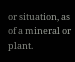or situation, as of a mineral or plant.